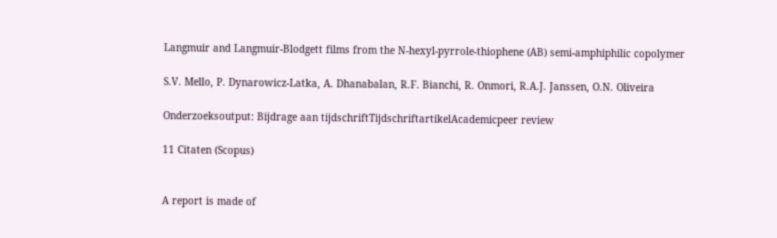Langmuir and Langmuir-Blodgett films from the N-hexyl-pyrrole-thiophene (AB) semi-amphiphilic copolymer

S.V. Mello, P. Dynarowicz-Latka, A. Dhanabalan, R.F. Bianchi, R. Onmori, R.A.J. Janssen, O.N. Oliveira

Onderzoeksoutput: Bijdrage aan tijdschriftTijdschriftartikelAcademicpeer review

11 Citaten (Scopus)


A report is made of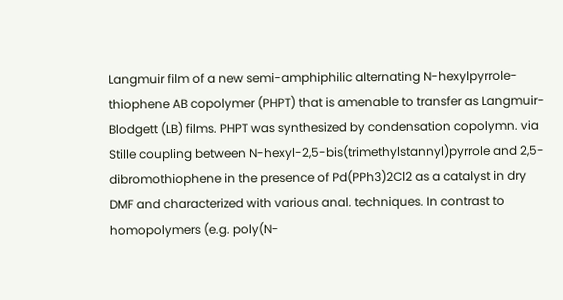Langmuir film of a new semi-amphiphilic alternating N-hexylpyrrole-thiophene AB copolymer (PHPT) that is amenable to transfer as Langmuir-Blodgett (LB) films. PHPT was synthesized by condensation copolymn. via Stille coupling between N-hexyl-2,5-bis(trimethylstannyl)pyrrole and 2,5-dibromothiophene in the presence of Pd(PPh3)2Cl2 as a catalyst in dry DMF and characterized with various anal. techniques. In contrast to homopolymers (e.g. poly(N-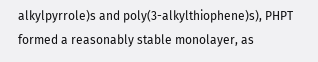alkylpyrrole)s and poly(3-alkylthiophene)s), PHPT formed a reasonably stable monolayer, as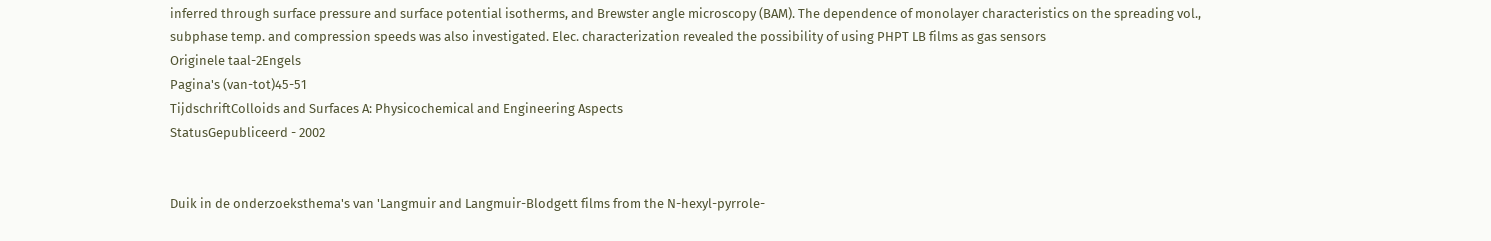inferred through surface pressure and surface potential isotherms, and Brewster angle microscopy (BAM). The dependence of monolayer characteristics on the spreading vol., subphase temp. and compression speeds was also investigated. Elec. characterization revealed the possibility of using PHPT LB films as gas sensors
Originele taal-2Engels
Pagina's (van-tot)45-51
TijdschriftColloids and Surfaces A: Physicochemical and Engineering Aspects
StatusGepubliceerd - 2002


Duik in de onderzoeksthema's van 'Langmuir and Langmuir-Blodgett films from the N-hexyl-pyrrole-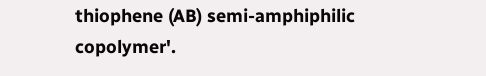thiophene (AB) semi-amphiphilic copolymer'.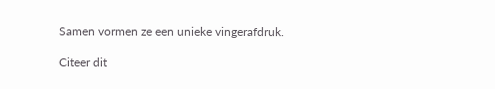Samen vormen ze een unieke vingerafdruk.

Citeer dit